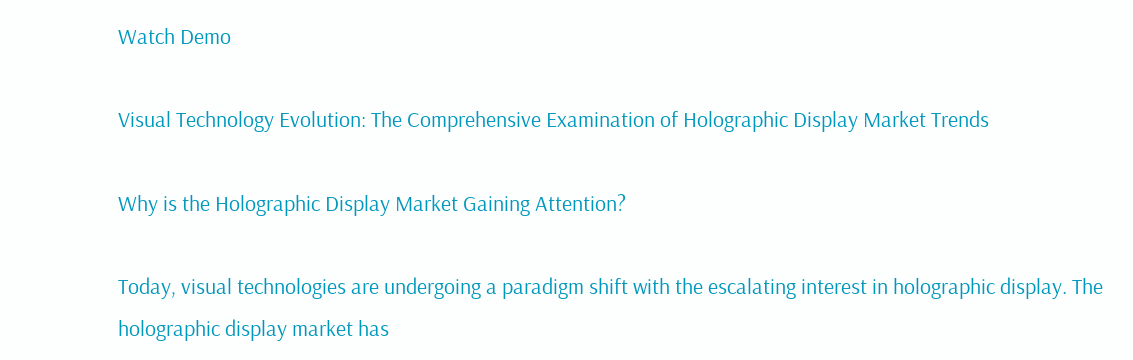Watch Demo

Visual Technology Evolution: The Comprehensive Examination of Holographic Display Market Trends

Why is the Holographic Display Market Gaining Attention?

Today, visual technologies are undergoing a paradigm shift with the escalating interest in holographic display. The holographic display market has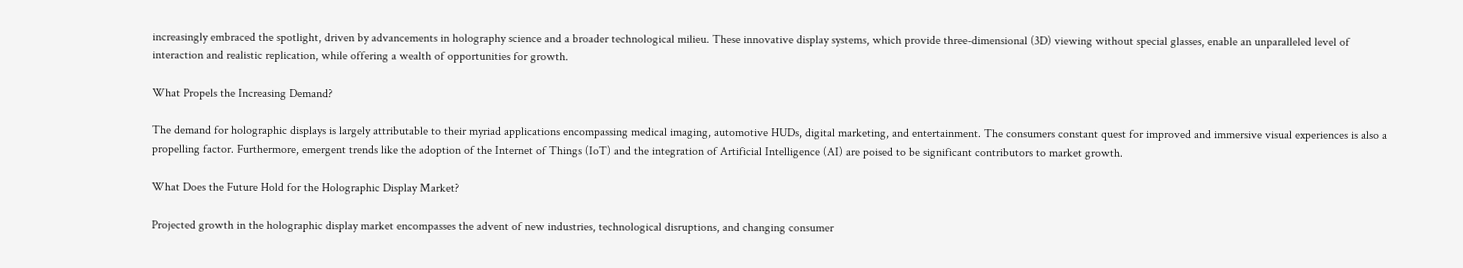increasingly embraced the spotlight, driven by advancements in holography science and a broader technological milieu. These innovative display systems, which provide three-dimensional (3D) viewing without special glasses, enable an unparalleled level of interaction and realistic replication, while offering a wealth of opportunities for growth.

What Propels the Increasing Demand?

The demand for holographic displays is largely attributable to their myriad applications encompassing medical imaging, automotive HUDs, digital marketing, and entertainment. The consumers constant quest for improved and immersive visual experiences is also a propelling factor. Furthermore, emergent trends like the adoption of the Internet of Things (IoT) and the integration of Artificial Intelligence (AI) are poised to be significant contributors to market growth.

What Does the Future Hold for the Holographic Display Market?

Projected growth in the holographic display market encompasses the advent of new industries, technological disruptions, and changing consumer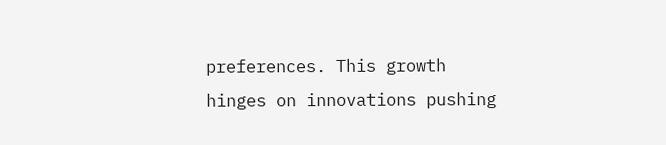preferences. This growth hinges on innovations pushing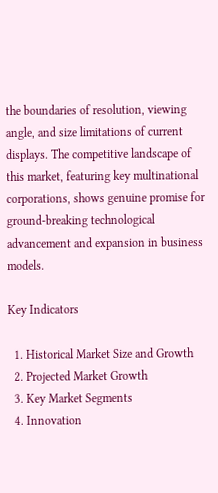the boundaries of resolution, viewing angle, and size limitations of current displays. The competitive landscape of this market, featuring key multinational corporations, shows genuine promise for ground-breaking technological advancement and expansion in business models.

Key Indicators

  1. Historical Market Size and Growth
  2. Projected Market Growth
  3. Key Market Segments
  4. Innovation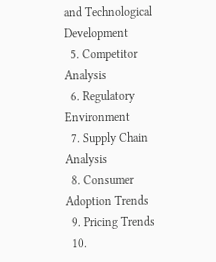and Technological Development
  5. Competitor Analysis
  6. Regulatory Environment
  7. Supply Chain Analysis
  8. Consumer Adoption Trends
  9. Pricing Trends
  10.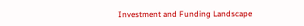Investment and Funding Landscape